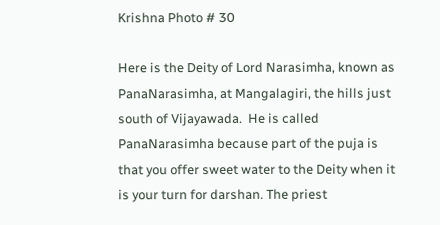Krishna Photo # 30

Here is the Deity of Lord Narasimha, known as PanaNarasimha, at Mangalagiri, the hills just south of Vijayawada.  He is called PanaNarasimha because part of the puja is that you offer sweet water to the Deity when it is your turn for darshan. The priest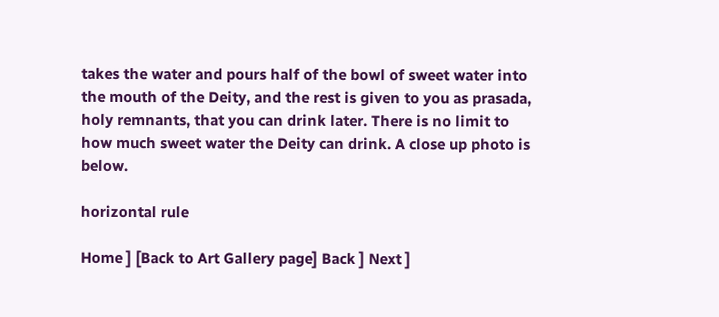takes the water and pours half of the bowl of sweet water into the mouth of the Deity, and the rest is given to you as prasada, holy remnants, that you can drink later. There is no limit to how much sweet water the Deity can drink. A close up photo is below.

horizontal rule

Home ] [Back to Art Gallery page] Back ] Next ]